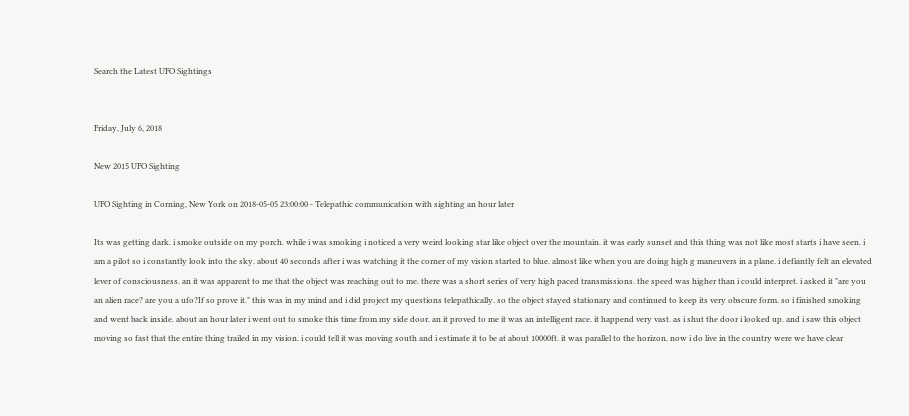Search the Latest UFO Sightings


Friday, July 6, 2018

New 2015 UFO Sighting

UFO Sighting in Corning, New York on 2018-05-05 23:00:00 - Telepathic communication with sighting an hour later

Its was getting dark. i smoke outside on my porch. while i was smoking i noticed a very weird looking star like object over the mountain. it was early sunset and this thing was not like most starts i have seen. i am a pilot so i constantly look into the sky. about 40 seconds after i was watching it the corner of my vision started to blue. almost like when you are doing high g maneuvers in a plane. i defiantly felt an elevated lever of consciousness. an it was apparent to me that the object was reaching out to me. there was a short series of very high paced transmissions. the speed was higher than i could interpret. i asked it "are you an alien race? are you a ufo?If so prove it." this was in my mind and i did project my questions telepathically. so the object stayed stationary and continued to keep its very obscure form. so i finished smoking and went back inside. about an hour later i went out to smoke this time from my side door. an it proved to me it was an intelligent race. it happend very vast. as i shut the door i looked up. and i saw this object moving so fast that the entire thing trailed in my vision. i could tell it was moving south and i estimate it to be at about 10000ft. it was parallel to the horizon. now i do live in the country were we have clear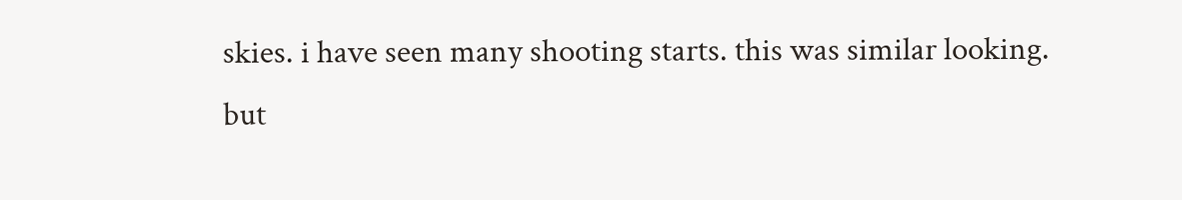skies. i have seen many shooting starts. this was similar looking. but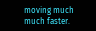moving much much faster.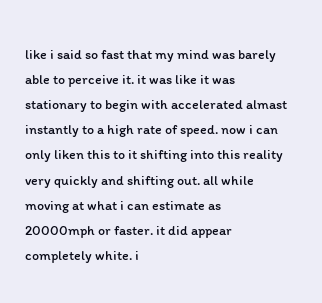like i said so fast that my mind was barely able to perceive it. it was like it was stationary to begin with accelerated almast instantly to a high rate of speed. now i can only liken this to it shifting into this reality very quickly and shifting out. all while moving at what i can estimate as 20000mph or faster. it did appear completely white. i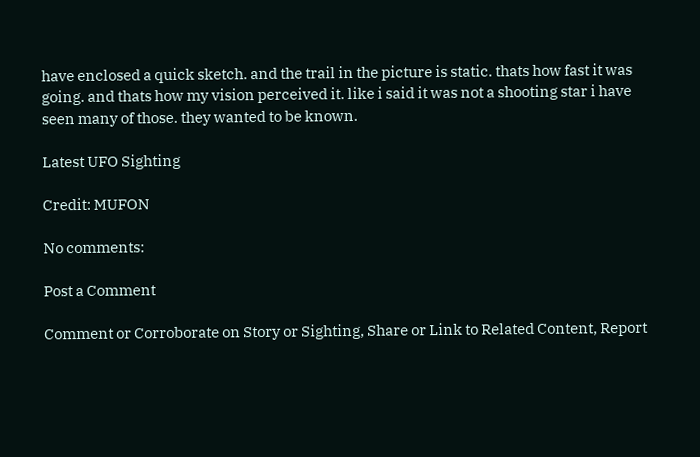have enclosed a quick sketch. and the trail in the picture is static. thats how fast it was going. and thats how my vision perceived it. like i said it was not a shooting star i have seen many of those. they wanted to be known.

Latest UFO Sighting

Credit: MUFON

No comments:

Post a Comment

Comment or Corroborate on Story or Sighting, Share or Link to Related Content, Report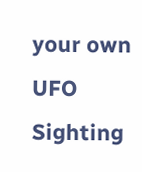your own UFO Sighting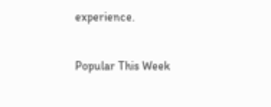experience.

Popular This Week